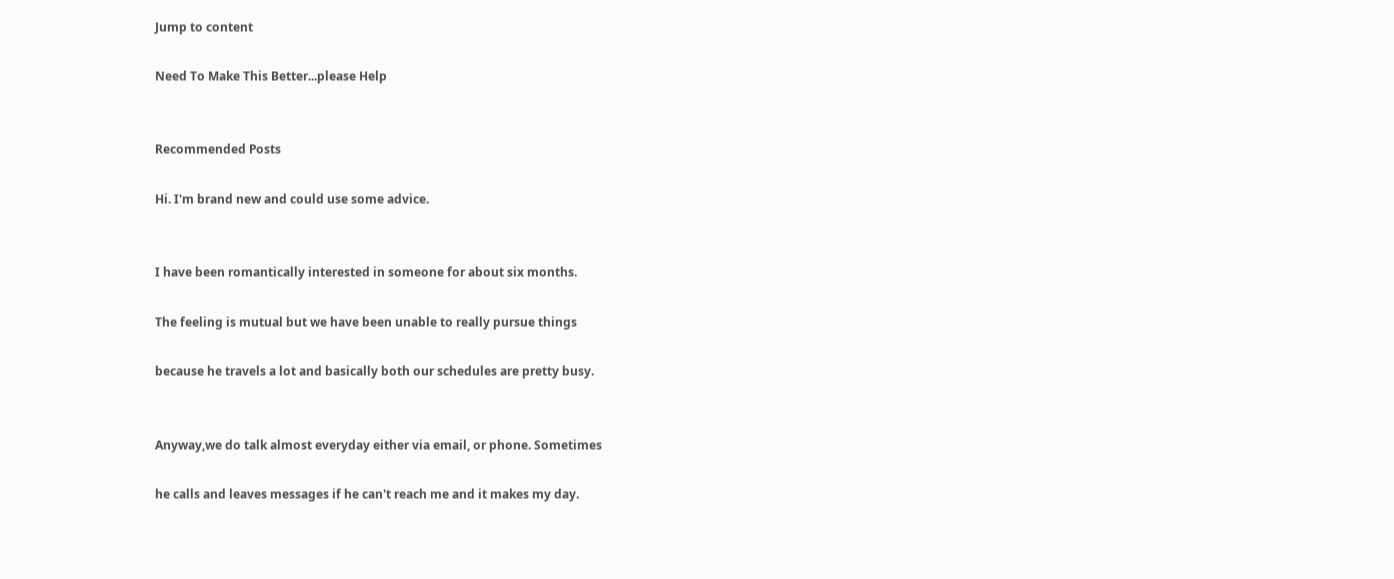Jump to content

Need To Make This Better...please Help


Recommended Posts

Hi. I'm brand new and could use some advice.


I have been romantically interested in someone for about six months.

The feeling is mutual but we have been unable to really pursue things

because he travels a lot and basically both our schedules are pretty busy.


Anyway,we do talk almost everyday either via email, or phone. Sometimes

he calls and leaves messages if he can't reach me and it makes my day.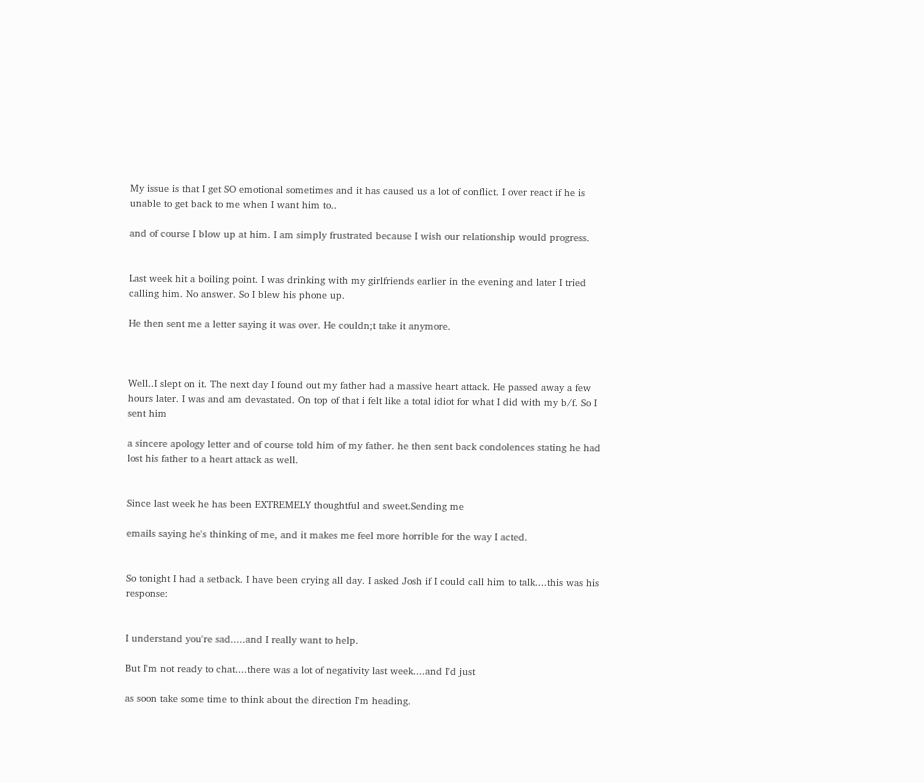My issue is that I get SO emotional sometimes and it has caused us a lot of conflict. I over react if he is unable to get back to me when I want him to..

and of course I blow up at him. I am simply frustrated because I wish our relationship would progress.


Last week hit a boiling point. I was drinking with my girlfriends earlier in the evening and later I tried calling him. No answer. So I blew his phone up.

He then sent me a letter saying it was over. He couldn;t take it anymore.



Well..I slept on it. The next day I found out my father had a massive heart attack. He passed away a few hours later. I was and am devastated. On top of that i felt like a total idiot for what I did with my b/f. So I sent him

a sincere apology letter and of course told him of my father. he then sent back condolences stating he had lost his father to a heart attack as well.


Since last week he has been EXTREMELY thoughtful and sweet.Sending me

emails saying he's thinking of me, and it makes me feel more horrible for the way I acted.


So tonight I had a setback. I have been crying all day. I asked Josh if I could call him to talk....this was his response:


I understand you're sad.....and I really want to help.

But I'm not ready to chat....there was a lot of negativity last week....and I'd just

as soon take some time to think about the direction I'm heading.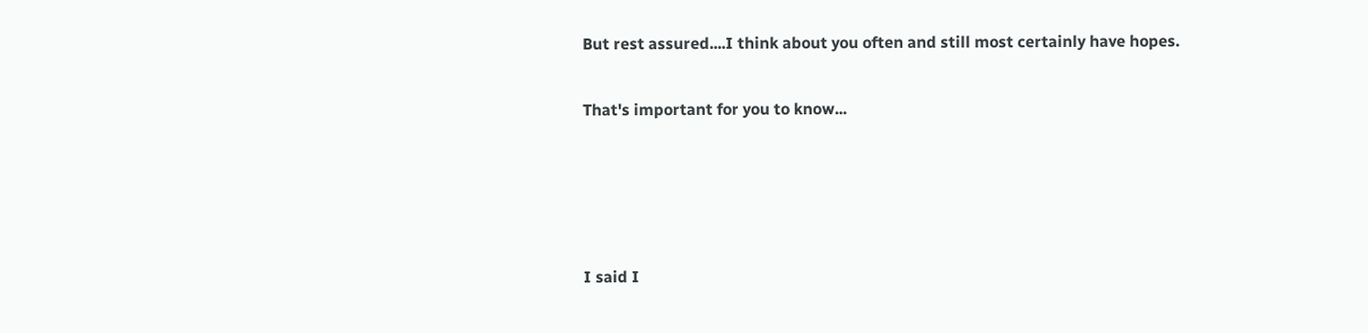But rest assured....I think about you often and still most certainly have hopes.

That's important for you to know...




I said I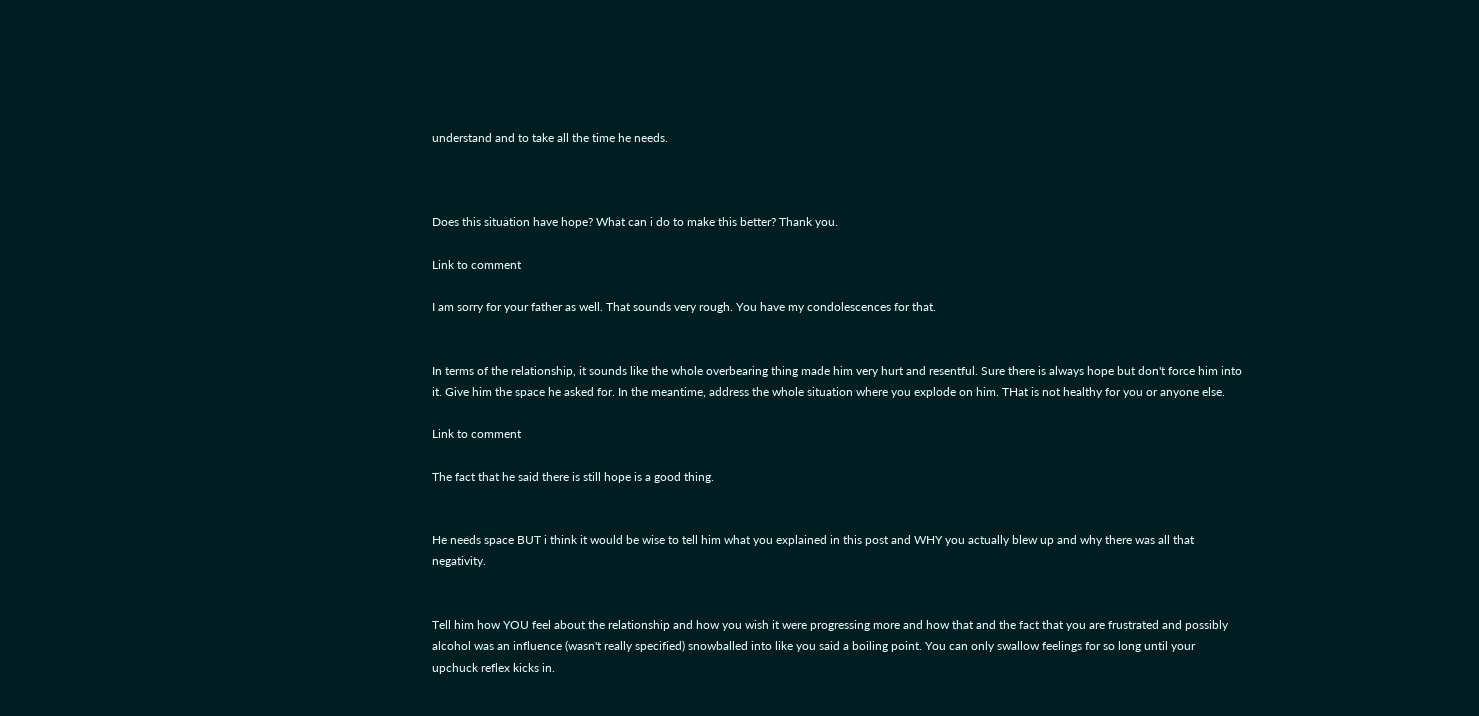understand and to take all the time he needs.



Does this situation have hope? What can i do to make this better? Thank you.

Link to comment

I am sorry for your father as well. That sounds very rough. You have my condolescences for that.


In terms of the relationship, it sounds like the whole overbearing thing made him very hurt and resentful. Sure there is always hope but don't force him into it. Give him the space he asked for. In the meantime, address the whole situation where you explode on him. THat is not healthy for you or anyone else.

Link to comment

The fact that he said there is still hope is a good thing.


He needs space BUT i think it would be wise to tell him what you explained in this post and WHY you actually blew up and why there was all that negativity.


Tell him how YOU feel about the relationship and how you wish it were progressing more and how that and the fact that you are frustrated and possibly alcohol was an influence (wasn't really specified) snowballed into like you said a boiling point. You can only swallow feelings for so long until your upchuck reflex kicks in.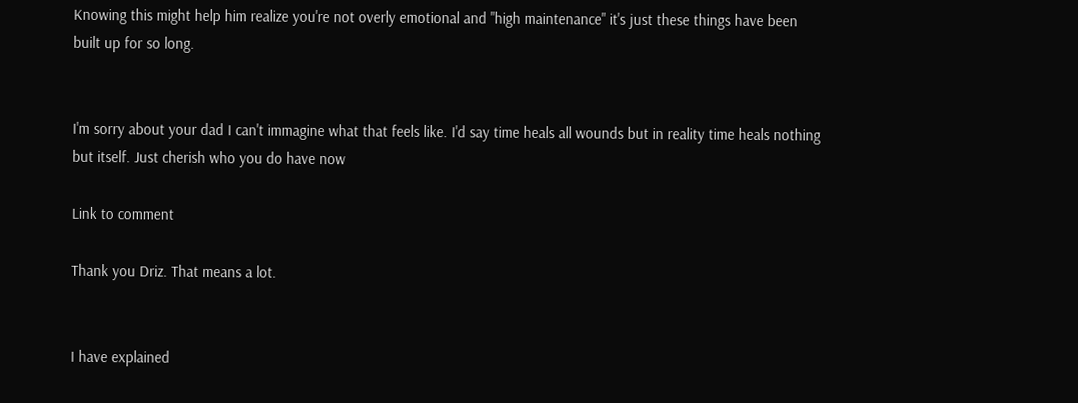Knowing this might help him realize you're not overly emotional and "high maintenance" it's just these things have been built up for so long.


I'm sorry about your dad I can't immagine what that feels like. I'd say time heals all wounds but in reality time heals nothing but itself. Just cherish who you do have now

Link to comment

Thank you Driz. That means a lot.


I have explained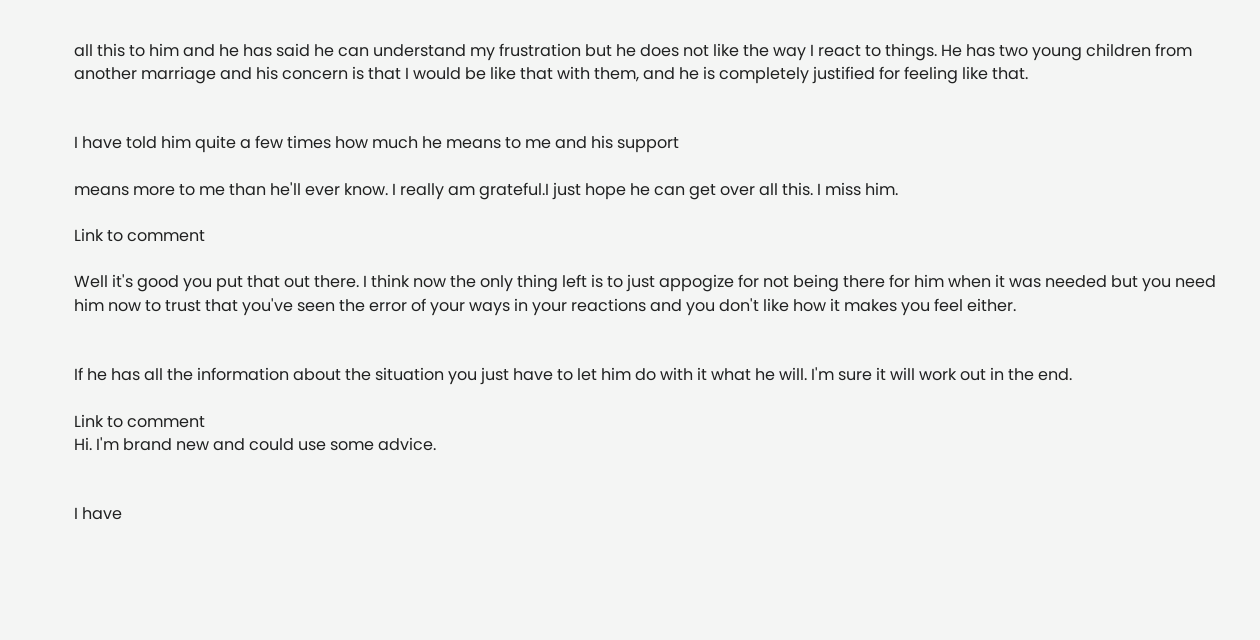all this to him and he has said he can understand my frustration but he does not like the way I react to things. He has two young children from another marriage and his concern is that I would be like that with them, and he is completely justified for feeling like that.


I have told him quite a few times how much he means to me and his support

means more to me than he'll ever know. I really am grateful.I just hope he can get over all this. I miss him.

Link to comment

Well it's good you put that out there. I think now the only thing left is to just appogize for not being there for him when it was needed but you need him now to trust that you've seen the error of your ways in your reactions and you don't like how it makes you feel either.


If he has all the information about the situation you just have to let him do with it what he will. I'm sure it will work out in the end.

Link to comment
Hi. I'm brand new and could use some advice.


I have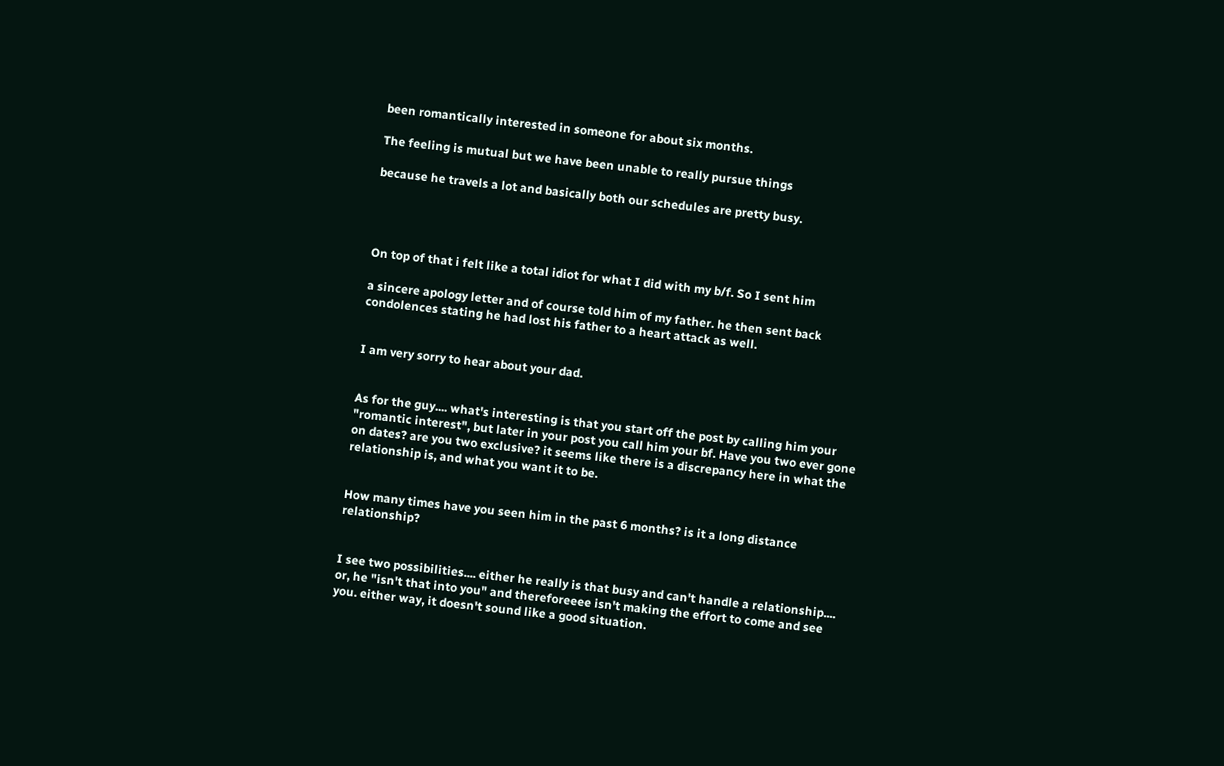been romantically interested in someone for about six months.

The feeling is mutual but we have been unable to really pursue things

because he travels a lot and basically both our schedules are pretty busy.




On top of that i felt like a total idiot for what I did with my b/f. So I sent him

a sincere apology letter and of course told him of my father. he then sent back condolences stating he had lost his father to a heart attack as well.


I am very sorry to hear about your dad.


As for the guy.... what's interesting is that you start off the post by calling him your "romantic interest", but later in your post you call him your bf. Have you two ever gone on dates? are you two exclusive? it seems like there is a discrepancy here in what the relationship is, and what you want it to be.


How many times have you seen him in the past 6 months? is it a long distance relationship?


I see two possibilities.... either he really is that busy and can't handle a relationship.... or, he "isn't that into you" and thereforeeee isn't making the effort to come and see you. either way, it doesn't sound like a good situation.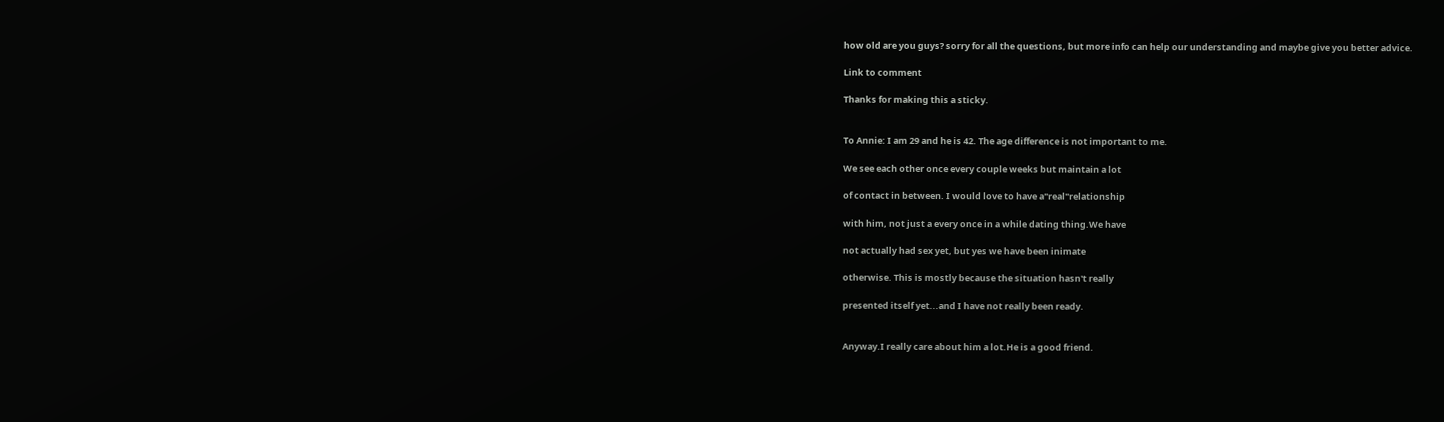how old are you guys? sorry for all the questions, but more info can help our understanding and maybe give you better advice.

Link to comment

Thanks for making this a sticky.


To Annie: I am 29 and he is 42. The age difference is not important to me.

We see each other once every couple weeks but maintain a lot

of contact in between. I would love to have a"real"relationship

with him, not just a every once in a while dating thing.We have

not actually had sex yet, but yes we have been inimate

otherwise. This is mostly because the situation hasn't really

presented itself yet...and I have not really been ready.


Anyway.I really care about him a lot.He is a good friend.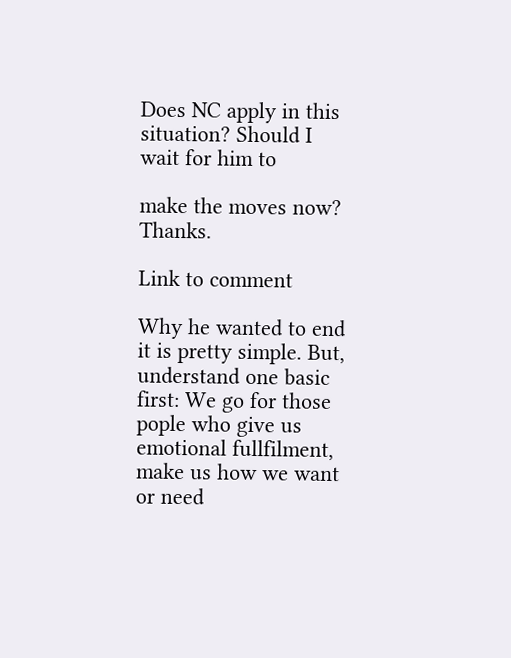Does NC apply in this situation? Should I wait for him to

make the moves now? Thanks.

Link to comment

Why he wanted to end it is pretty simple. But, understand one basic first: We go for those pople who give us emotional fullfilment, make us how we want or need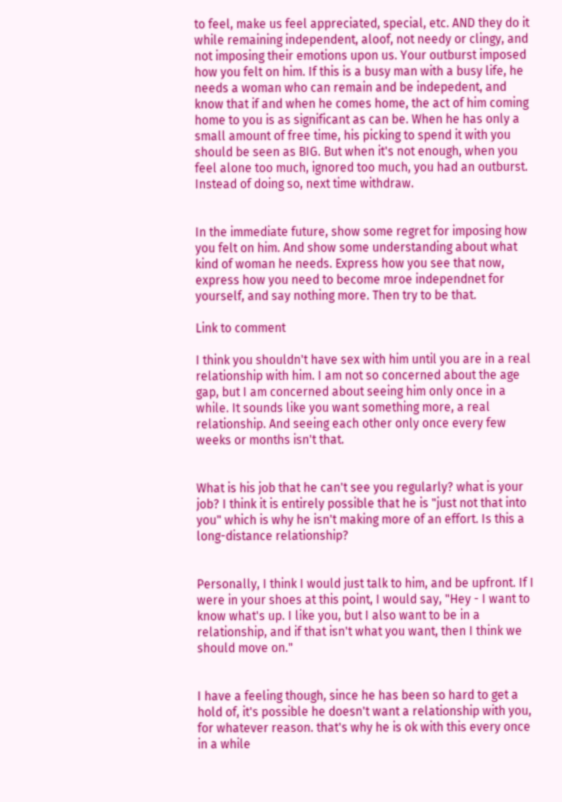to feel, make us feel appreciated, special, etc. AND they do it while remaining independent, aloof, not needy or clingy, and not imposing their emotions upon us. Your outburst imposed how you felt on him. If this is a busy man with a busy life, he needs a woman who can remain and be indepedent, and know that if and when he comes home, the act of him coming home to you is as significant as can be. When he has only a small amount of free time, his picking to spend it with you should be seen as BIG. But when it's not enough, when you feel alone too much, ignored too much, you had an outburst. Instead of doing so, next time withdraw.


In the immediate future, show some regret for imposing how you felt on him. And show some understanding about what kind of woman he needs. Express how you see that now, express how you need to become mroe independnet for yourself, and say nothing more. Then try to be that.

Link to comment

I think you shouldn't have sex with him until you are in a real relationship with him. I am not so concerned about the age gap, but I am concerned about seeing him only once in a while. It sounds like you want something more, a real relationship. And seeing each other only once every few weeks or months isn't that.


What is his job that he can't see you regularly? what is your job? I think it is entirely possible that he is "just not that into you" which is why he isn't making more of an effort. Is this a long-distance relationship?


Personally, I think I would just talk to him, and be upfront. If I were in your shoes at this point, I would say, "Hey - I want to know what's up. I like you, but I also want to be in a relationship, and if that isn't what you want, then I think we should move on."


I have a feeling though, since he has been so hard to get a hold of, it's possible he doesn't want a relationship with you, for whatever reason. that's why he is ok with this every once in a while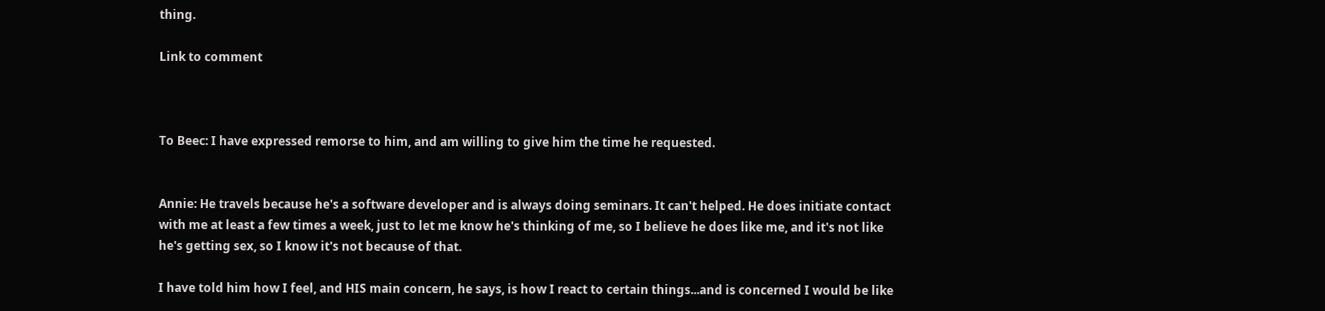thing.

Link to comment



To Beec: I have expressed remorse to him, and am willing to give him the time he requested.


Annie: He travels because he's a software developer and is always doing seminars. It can't helped. He does initiate contact with me at least a few times a week, just to let me know he's thinking of me, so I believe he does like me, and it's not like he's getting sex, so I know it's not because of that.

I have told him how I feel, and HIS main concern, he says, is how I react to certain things...and is concerned I would be like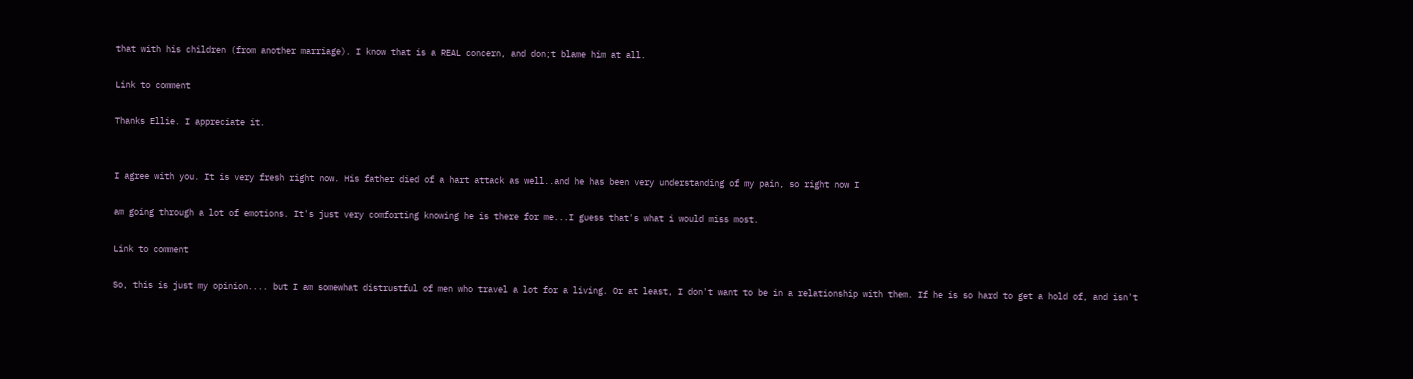that with his children (from another marriage). I know that is a REAL concern, and don;t blame him at all.

Link to comment

Thanks Ellie. I appreciate it.


I agree with you. It is very fresh right now. His father died of a hart attack as well..and he has been very understanding of my pain, so right now I

am going through a lot of emotions. It's just very comforting knowing he is there for me...I guess that's what i would miss most.

Link to comment

So, this is just my opinion.... but I am somewhat distrustful of men who travel a lot for a living. Or at least, I don't want to be in a relationship with them. If he is so hard to get a hold of, and isn't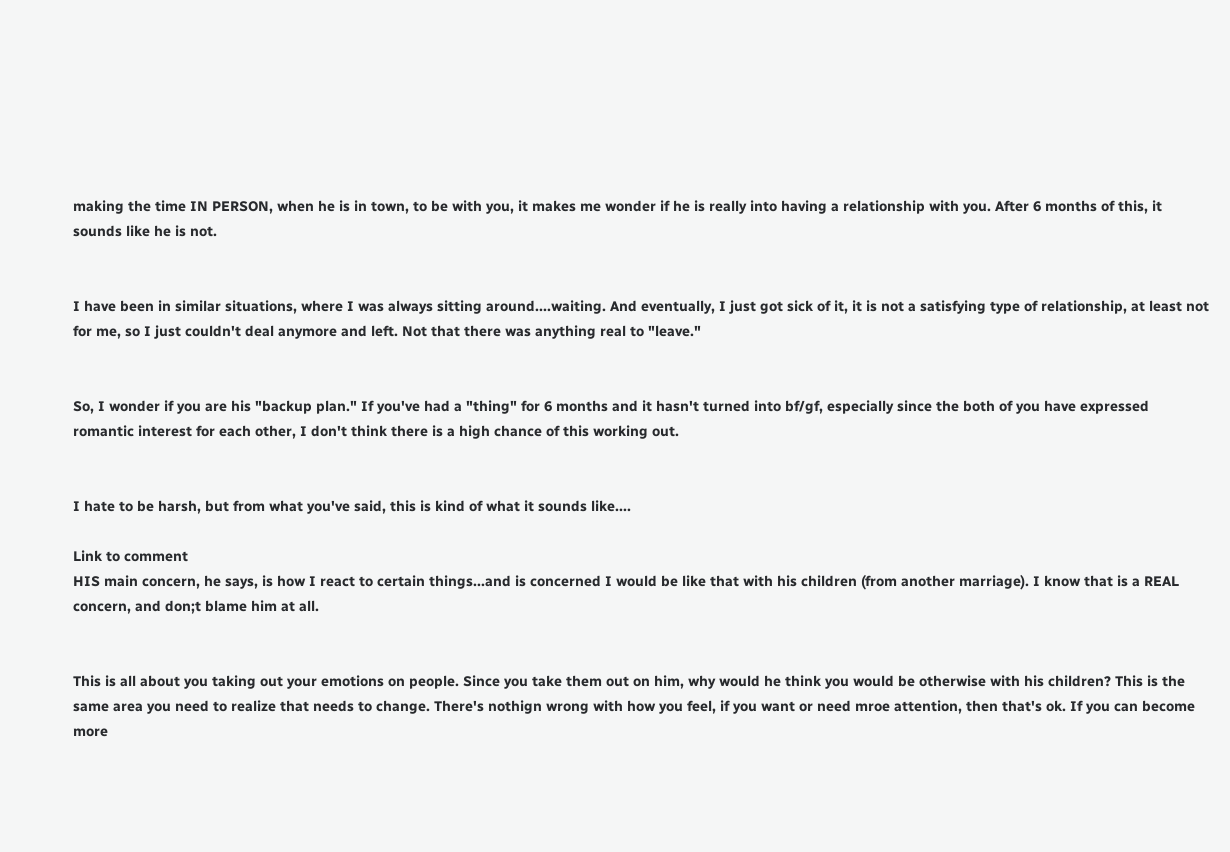making the time IN PERSON, when he is in town, to be with you, it makes me wonder if he is really into having a relationship with you. After 6 months of this, it sounds like he is not.


I have been in similar situations, where I was always sitting around....waiting. And eventually, I just got sick of it, it is not a satisfying type of relationship, at least not for me, so I just couldn't deal anymore and left. Not that there was anything real to "leave."


So, I wonder if you are his "backup plan." If you've had a "thing" for 6 months and it hasn't turned into bf/gf, especially since the both of you have expressed romantic interest for each other, I don't think there is a high chance of this working out.


I hate to be harsh, but from what you've said, this is kind of what it sounds like....

Link to comment
HIS main concern, he says, is how I react to certain things...and is concerned I would be like that with his children (from another marriage). I know that is a REAL concern, and don;t blame him at all.


This is all about you taking out your emotions on people. Since you take them out on him, why would he think you would be otherwise with his children? This is the same area you need to realize that needs to change. There's nothign wrong with how you feel, if you want or need mroe attention, then that's ok. If you can become more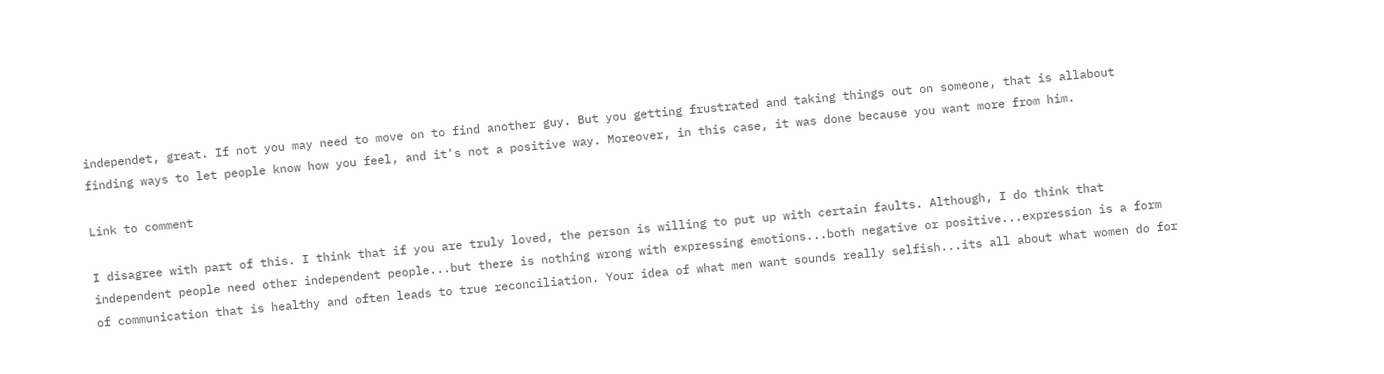independet, great. If not you may need to move on to find another guy. But you getting frustrated and taking things out on someone, that is allabout finding ways to let people know how you feel, and it's not a positive way. Moreover, in this case, it was done because you want more from him.

Link to comment

I disagree with part of this. I think that if you are truly loved, the person is willing to put up with certain faults. Although, I do think that independent people need other independent people...but there is nothing wrong with expressing emotions...both negative or positive...expression is a form of communication that is healthy and often leads to true reconciliation. Your idea of what men want sounds really selfish...its all about what women do for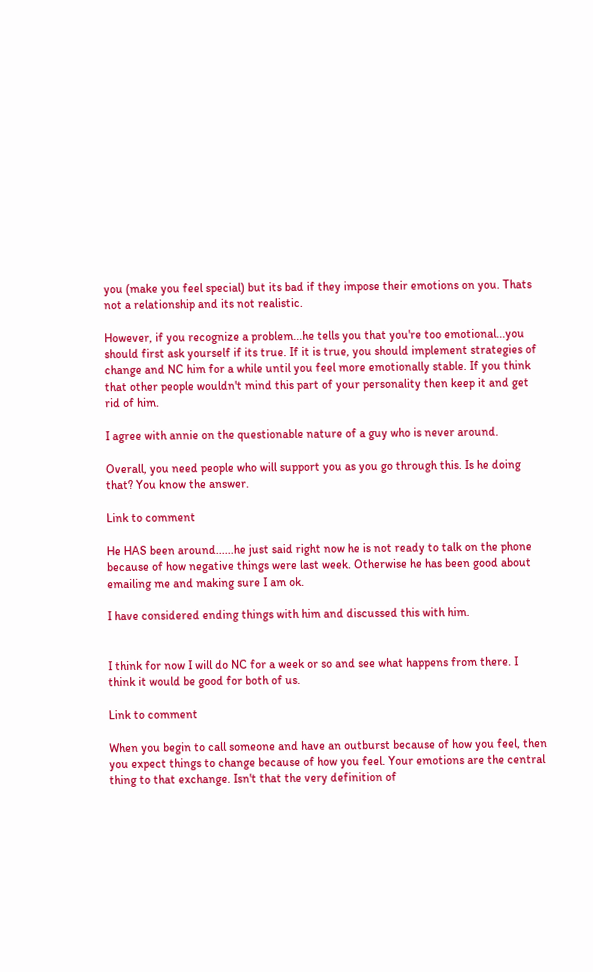you (make you feel special) but its bad if they impose their emotions on you. Thats not a relationship and its not realistic.

However, if you recognize a problem...he tells you that you're too emotional...you should first ask yourself if its true. If it is true, you should implement strategies of change and NC him for a while until you feel more emotionally stable. If you think that other people wouldn't mind this part of your personality then keep it and get rid of him.

I agree with annie on the questionable nature of a guy who is never around.

Overall, you need people who will support you as you go through this. Is he doing that? You know the answer.

Link to comment

He HAS been around......he just said right now he is not ready to talk on the phone because of how negative things were last week. Otherwise he has been good about emailing me and making sure I am ok.

I have considered ending things with him and discussed this with him.


I think for now I will do NC for a week or so and see what happens from there. I think it would be good for both of us.

Link to comment

When you begin to call someone and have an outburst because of how you feel, then you expect things to change because of how you feel. Your emotions are the central thing to that exchange. Isn't that the very definition of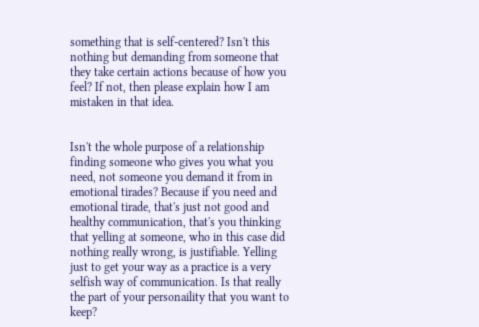something that is self-centered? Isn't this nothing but demanding from someone that they take certain actions because of how you feel? If not, then please explain how I am mistaken in that idea.


Isn't the whole purpose of a relationship finding someone who gives you what you need, not someone you demand it from in emotional tirades? Because if you need and emotional tirade, that's just not good and healthy communication, that's you thinking that yelling at someone, who in this case did nothing really wrong, is justifiable. Yelling just to get your way as a practice is a very selfish way of communication. Is that really the part of your personaility that you want to keep?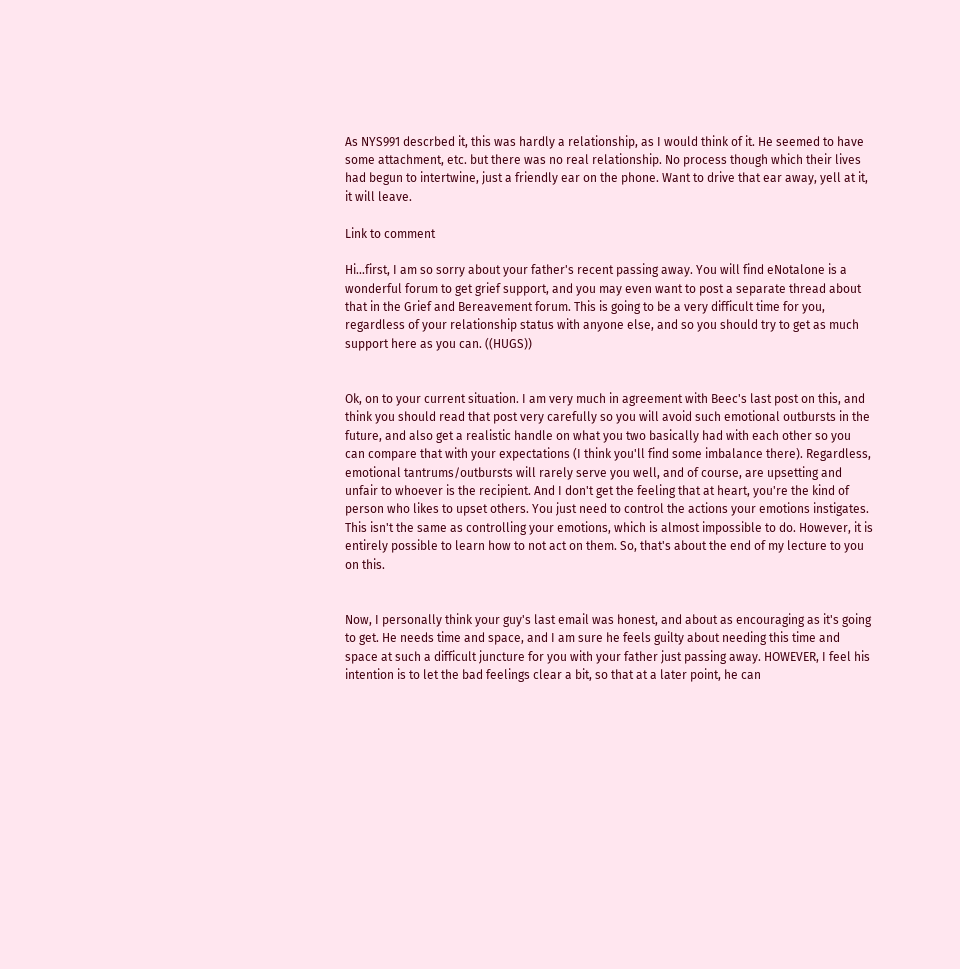As NYS991 descrbed it, this was hardly a relationship, as I would think of it. He seemed to have some attachment, etc. but there was no real relationship. No process though which their lives had begun to intertwine, just a friendly ear on the phone. Want to drive that ear away, yell at it, it will leave.

Link to comment

Hi...first, I am so sorry about your father's recent passing away. You will find eNotalone is a wonderful forum to get grief support, and you may even want to post a separate thread about that in the Grief and Bereavement forum. This is going to be a very difficult time for you, regardless of your relationship status with anyone else, and so you should try to get as much support here as you can. ((HUGS))


Ok, on to your current situation. I am very much in agreement with Beec's last post on this, and think you should read that post very carefully so you will avoid such emotional outbursts in the future, and also get a realistic handle on what you two basically had with each other so you can compare that with your expectations (I think you'll find some imbalance there). Regardless, emotional tantrums/outbursts will rarely serve you well, and of course, are upsetting and unfair to whoever is the recipient. And I don't get the feeling that at heart, you're the kind of person who likes to upset others. You just need to control the actions your emotions instigates. This isn't the same as controlling your emotions, which is almost impossible to do. However, it is entirely possible to learn how to not act on them. So, that's about the end of my lecture to you on this.


Now, I personally think your guy's last email was honest, and about as encouraging as it's going to get. He needs time and space, and I am sure he feels guilty about needing this time and space at such a difficult juncture for you with your father just passing away. HOWEVER, I feel his intention is to let the bad feelings clear a bit, so that at a later point, he can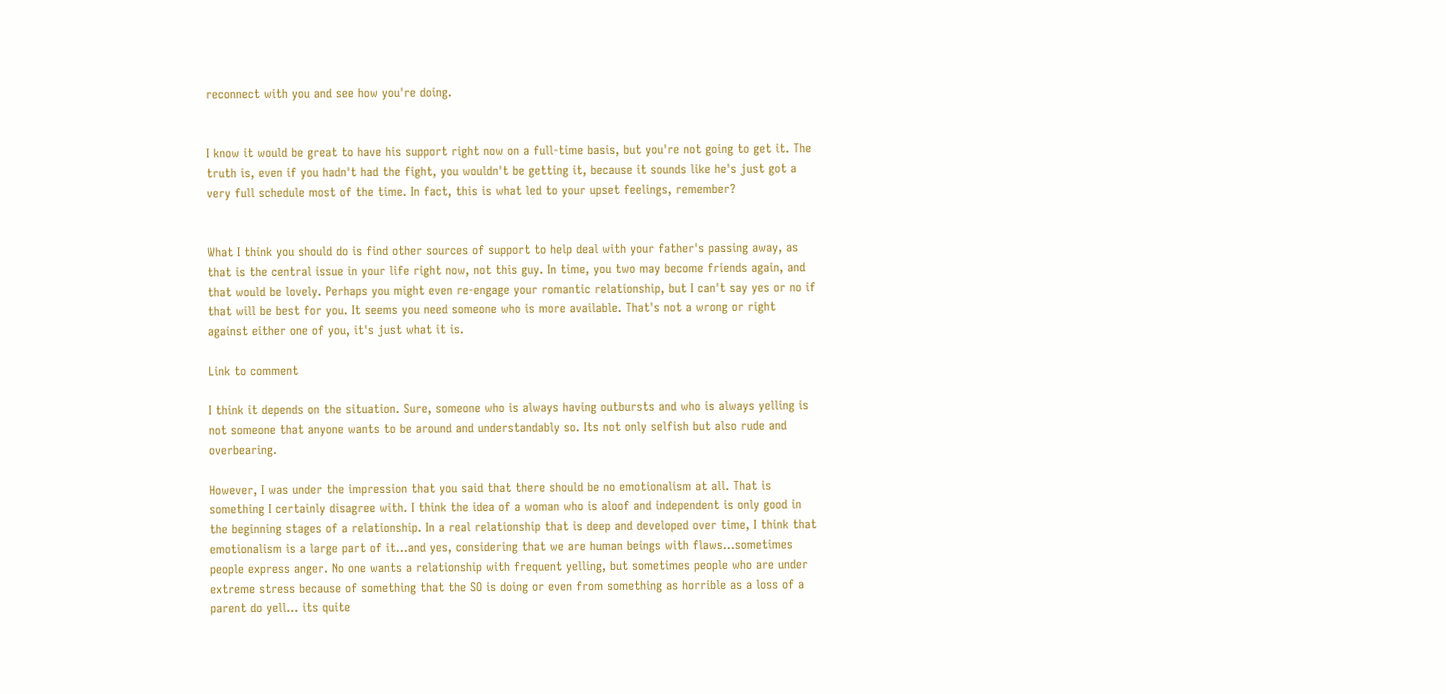reconnect with you and see how you're doing.


I know it would be great to have his support right now on a full-time basis, but you're not going to get it. The truth is, even if you hadn't had the fight, you wouldn't be getting it, because it sounds like he's just got a very full schedule most of the time. In fact, this is what led to your upset feelings, remember?


What I think you should do is find other sources of support to help deal with your father's passing away, as that is the central issue in your life right now, not this guy. In time, you two may become friends again, and that would be lovely. Perhaps you might even re-engage your romantic relationship, but I can't say yes or no if that will be best for you. It seems you need someone who is more available. That's not a wrong or right against either one of you, it's just what it is.

Link to comment

I think it depends on the situation. Sure, someone who is always having outbursts and who is always yelling is not someone that anyone wants to be around and understandably so. Its not only selfish but also rude and overbearing.

However, I was under the impression that you said that there should be no emotionalism at all. That is something I certainly disagree with. I think the idea of a woman who is aloof and independent is only good in the beginning stages of a relationship. In a real relationship that is deep and developed over time, I think that emotionalism is a large part of it...and yes, considering that we are human beings with flaws...sometimes people express anger. No one wants a relationship with frequent yelling, but sometimes people who are under extreme stress because of something that the SO is doing or even from something as horrible as a loss of a parent do yell... its quite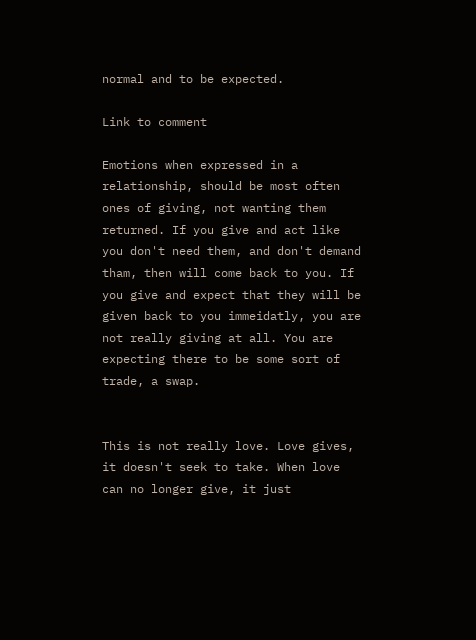normal and to be expected.

Link to comment

Emotions when expressed in a relationship, should be most often ones of giving, not wanting them returned. If you give and act like you don't need them, and don't demand tham, then will come back to you. If you give and expect that they will be given back to you immeidatly, you are not really giving at all. You are expecting there to be some sort of trade, a swap.


This is not really love. Love gives, it doesn't seek to take. When love can no longer give, it just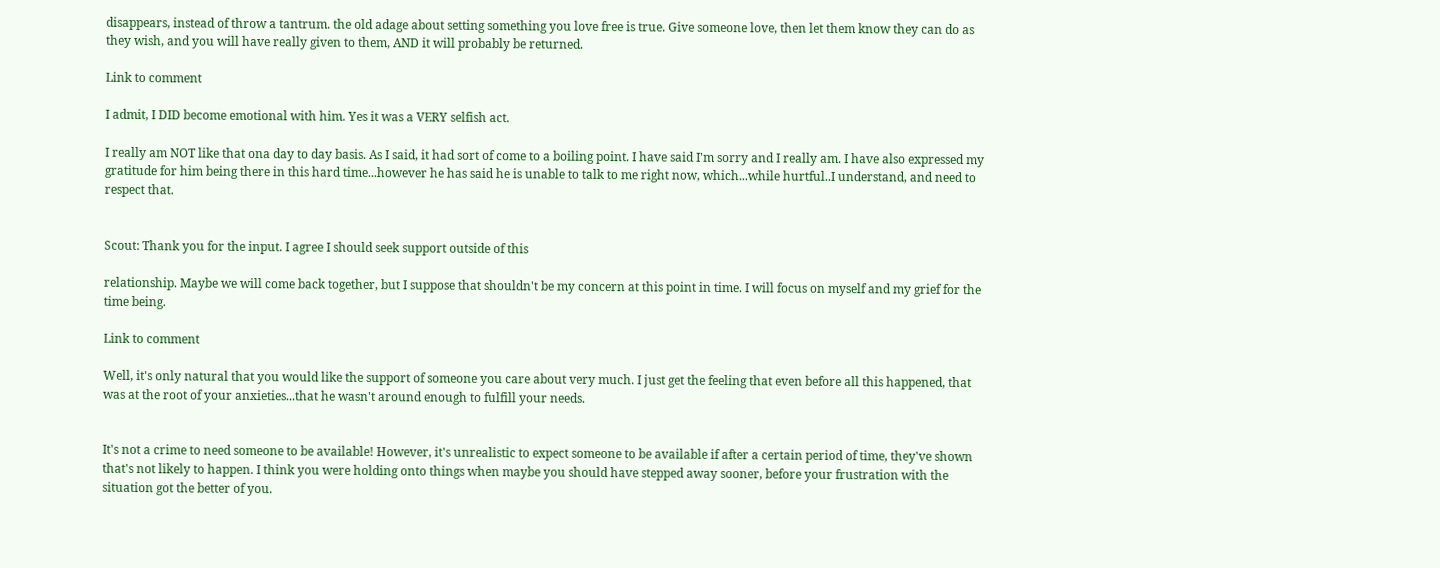disappears, instead of throw a tantrum. the old adage about setting something you love free is true. Give someone love, then let them know they can do as they wish, and you will have really given to them, AND it will probably be returned.

Link to comment

I admit, I DID become emotional with him. Yes it was a VERY selfish act.

I really am NOT like that ona day to day basis. As I said, it had sort of come to a boiling point. I have said I'm sorry and I really am. I have also expressed my gratitude for him being there in this hard time...however he has said he is unable to talk to me right now, which...while hurtful..I understand, and need to respect that.


Scout: Thank you for the input. I agree I should seek support outside of this

relationship. Maybe we will come back together, but I suppose that shouldn't be my concern at this point in time. I will focus on myself and my grief for the time being.

Link to comment

Well, it's only natural that you would like the support of someone you care about very much. I just get the feeling that even before all this happened, that was at the root of your anxieties...that he wasn't around enough to fulfill your needs.


It's not a crime to need someone to be available! However, it's unrealistic to expect someone to be available if after a certain period of time, they've shown that's not likely to happen. I think you were holding onto things when maybe you should have stepped away sooner, before your frustration with the situation got the better of you.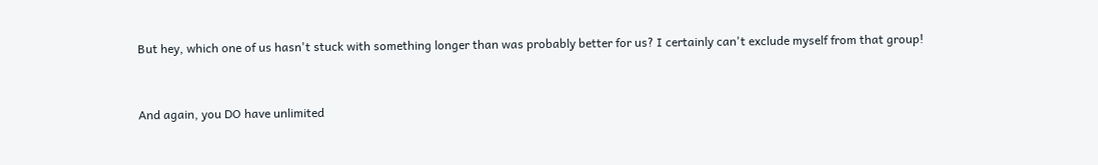But hey, which one of us hasn't stuck with something longer than was probably better for us? I certainly can't exclude myself from that group!


And again, you DO have unlimited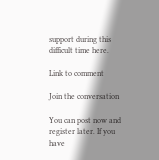support during this difficult time here.

Link to comment

Join the conversation

You can post now and register later. If you have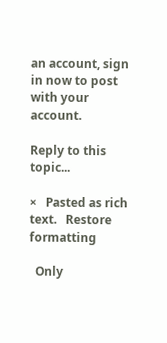an account, sign in now to post with your account.

Reply to this topic...

×   Pasted as rich text.   Restore formatting

  Only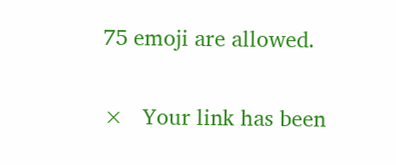75 emoji are allowed.

×   Your link has been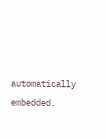automatically embedded.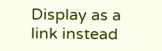Display as a link instead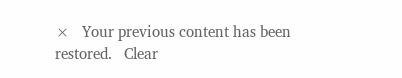×   Your previous content has been restored.   Clear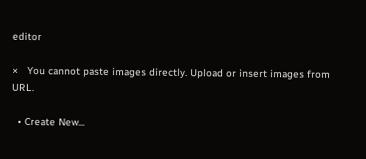editor

×   You cannot paste images directly. Upload or insert images from URL.

  • Create New...